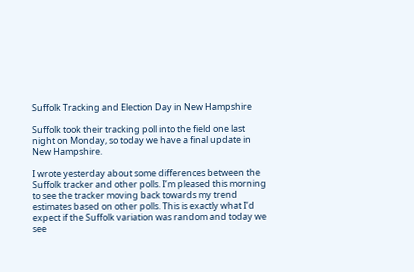Suffolk Tracking and Election Day in New Hampshire

Suffolk took their tracking poll into the field one last night on Monday, so today we have a final update in New Hampshire.

I wrote yesterday about some differences between the Suffolk tracker and other polls. I’m pleased this morning to see the tracker moving back towards my trend estimates based on other polls. This is exactly what I’d expect if the Suffolk variation was random and today we see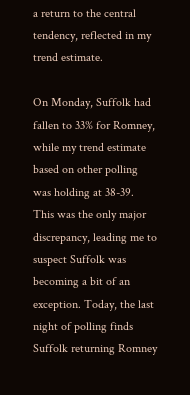a return to the central tendency, reflected in my trend estimate.

On Monday, Suffolk had fallen to 33% for Romney, while my trend estimate based on other polling was holding at 38-39. This was the only major discrepancy, leading me to suspect Suffolk was becoming a bit of an exception. Today, the last night of polling finds Suffolk returning Romney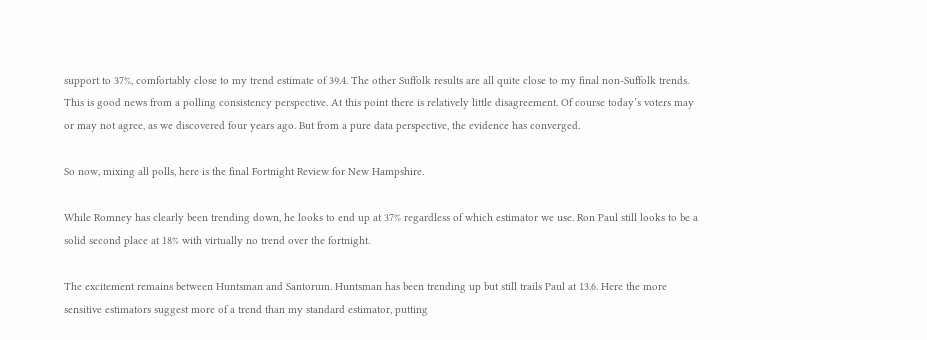support to 37%, comfortably close to my trend estimate of 39.4. The other Suffolk results are all quite close to my final non-Suffolk trends. This is good news from a polling consistency perspective. At this point there is relatively little disagreement. Of course today’s voters may or may not agree, as we discovered four years ago. But from a pure data perspective, the evidence has converged.

So now, mixing all polls, here is the final Fortnight Review for New Hampshire.

While Romney has clearly been trending down, he looks to end up at 37% regardless of which estimator we use. Ron Paul still looks to be a solid second place at 18% with virtually no trend over the fortnight.

The excitement remains between Huntsman and Santorum. Huntsman has been trending up but still trails Paul at 13.6. Here the more sensitive estimators suggest more of a trend than my standard estimator, putting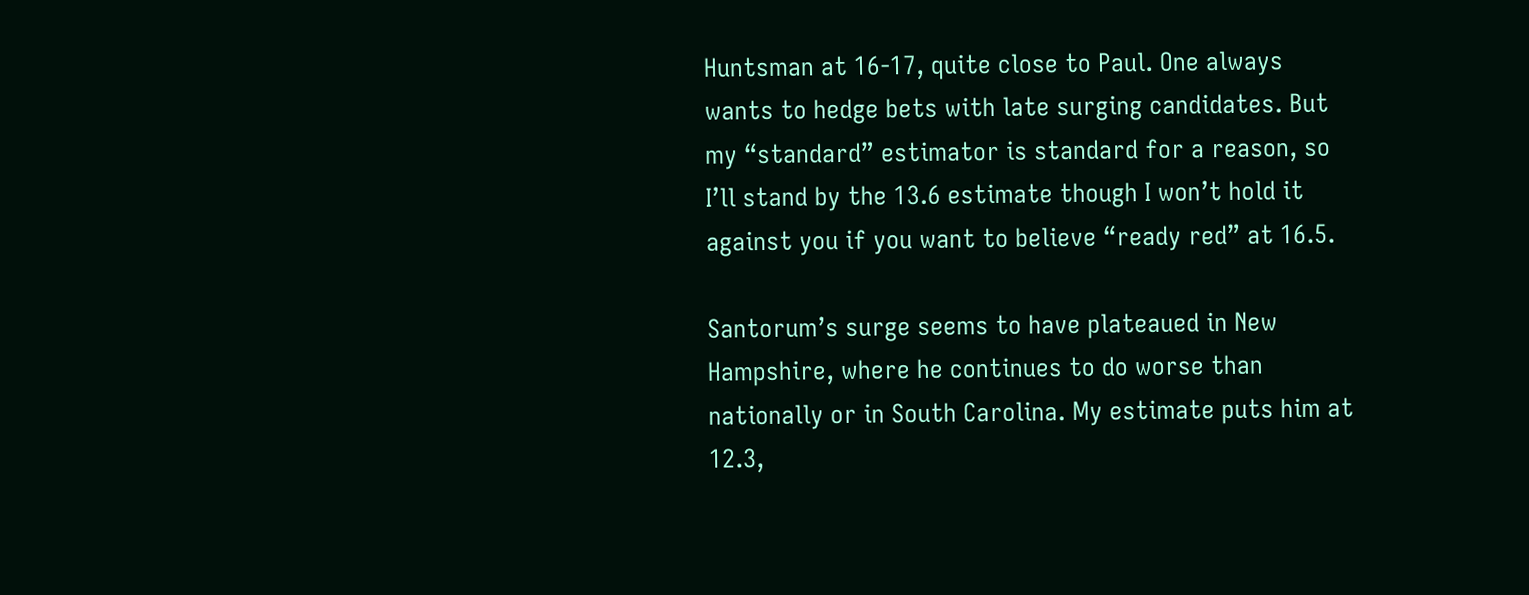Huntsman at 16-17, quite close to Paul. One always wants to hedge bets with late surging candidates. But my “standard” estimator is standard for a reason, so I’ll stand by the 13.6 estimate though I won’t hold it against you if you want to believe “ready red” at 16.5.

Santorum’s surge seems to have plateaued in New Hampshire, where he continues to do worse than nationally or in South Carolina. My estimate puts him at 12.3,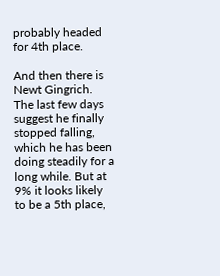probably headed for 4th place.

And then there is Newt Gingrich. The last few days suggest he finally stopped falling, which he has been doing steadily for a long while. But at 9% it looks likely to be a 5th place,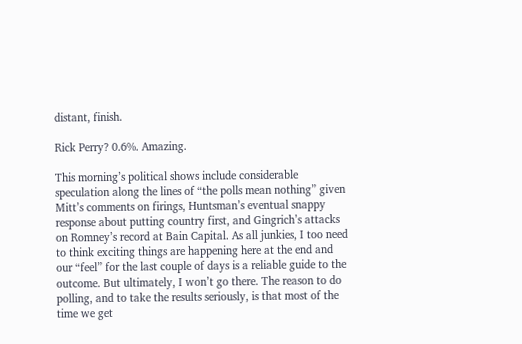distant, finish.

Rick Perry? 0.6%. Amazing.

This morning’s political shows include considerable speculation along the lines of “the polls mean nothing” given Mitt’s comments on firings, Huntsman’s eventual snappy response about putting country first, and Gingrich’s attacks on Romney’s record at Bain Capital. As all junkies, I too need to think exciting things are happening here at the end and our “feel” for the last couple of days is a reliable guide to the outcome. But ultimately, I won’t go there. The reason to do polling, and to take the results seriously, is that most of the time we get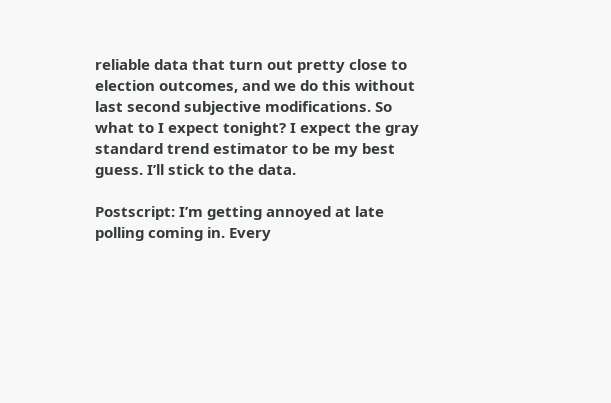reliable data that turn out pretty close to election outcomes, and we do this without last second subjective modifications. So what to I expect tonight? I expect the gray standard trend estimator to be my best guess. I’ll stick to the data.

Postscript: I’m getting annoyed at late polling coming in. Every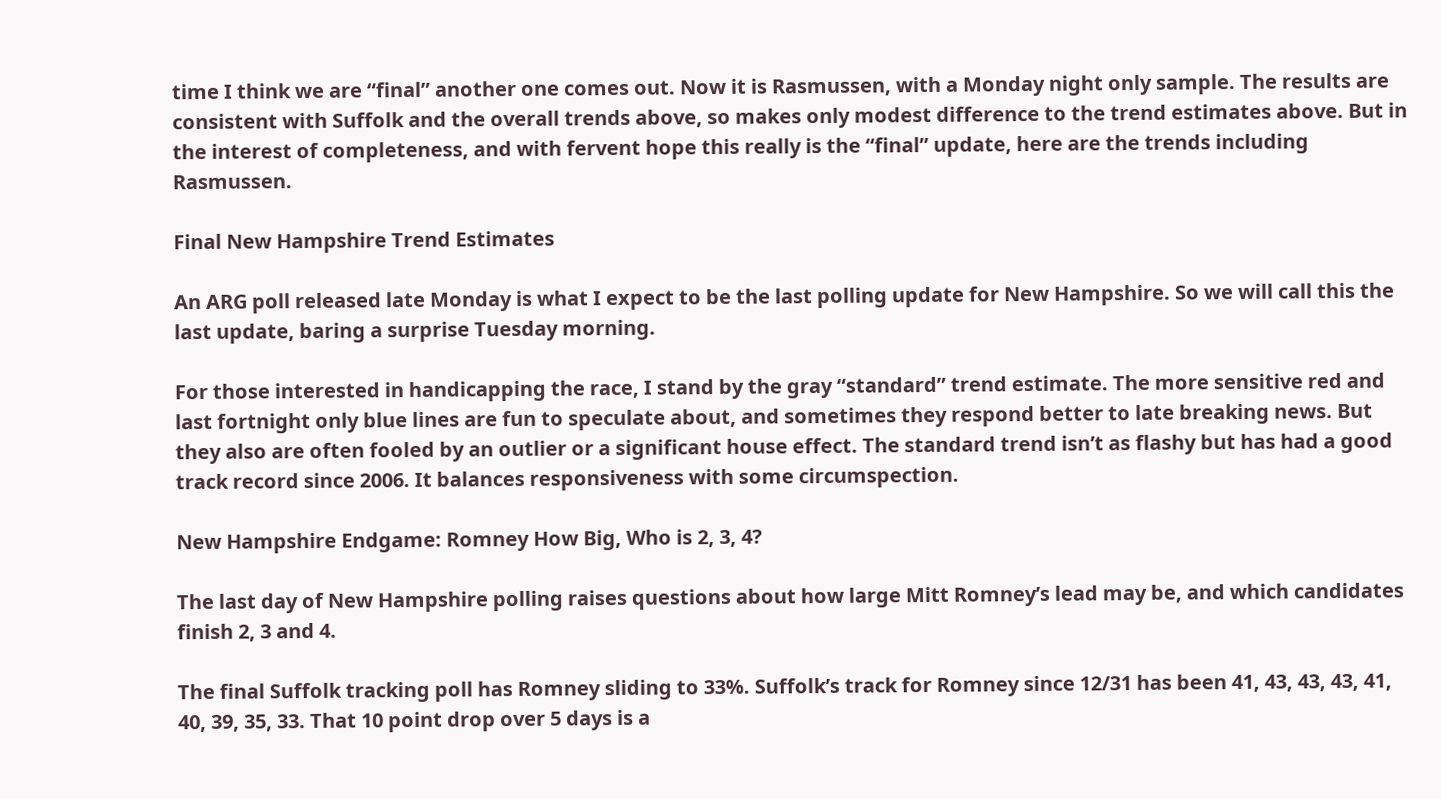time I think we are “final” another one comes out. Now it is Rasmussen, with a Monday night only sample. The results are consistent with Suffolk and the overall trends above, so makes only modest difference to the trend estimates above. But in the interest of completeness, and with fervent hope this really is the “final” update, here are the trends including Rasmussen.

Final New Hampshire Trend Estimates

An ARG poll released late Monday is what I expect to be the last polling update for New Hampshire. So we will call this the last update, baring a surprise Tuesday morning.

For those interested in handicapping the race, I stand by the gray “standard” trend estimate. The more sensitive red and last fortnight only blue lines are fun to speculate about, and sometimes they respond better to late breaking news. But they also are often fooled by an outlier or a significant house effect. The standard trend isn’t as flashy but has had a good track record since 2006. It balances responsiveness with some circumspection.

New Hampshire Endgame: Romney How Big, Who is 2, 3, 4?

The last day of New Hampshire polling raises questions about how large Mitt Romney’s lead may be, and which candidates finish 2, 3 and 4.

The final Suffolk tracking poll has Romney sliding to 33%. Suffolk’s track for Romney since 12/31 has been 41, 43, 43, 43, 41, 40, 39, 35, 33. That 10 point drop over 5 days is a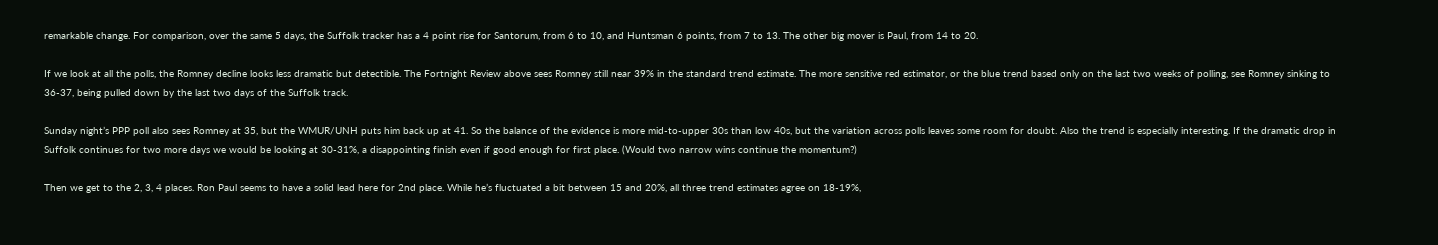remarkable change. For comparison, over the same 5 days, the Suffolk tracker has a 4 point rise for Santorum, from 6 to 10, and Huntsman 6 points, from 7 to 13. The other big mover is Paul, from 14 to 20.

If we look at all the polls, the Romney decline looks less dramatic but detectible. The Fortnight Review above sees Romney still near 39% in the standard trend estimate. The more sensitive red estimator, or the blue trend based only on the last two weeks of polling, see Romney sinking to 36-37, being pulled down by the last two days of the Suffolk track.

Sunday night’s PPP poll also sees Romney at 35, but the WMUR/UNH puts him back up at 41. So the balance of the evidence is more mid-to-upper 30s than low 40s, but the variation across polls leaves some room for doubt. Also the trend is especially interesting. If the dramatic drop in Suffolk continues for two more days we would be looking at 30-31%, a disappointing finish even if good enough for first place. (Would two narrow wins continue the momentum?)

Then we get to the 2, 3, 4 places. Ron Paul seems to have a solid lead here for 2nd place. While he’s fluctuated a bit between 15 and 20%, all three trend estimates agree on 18-19%,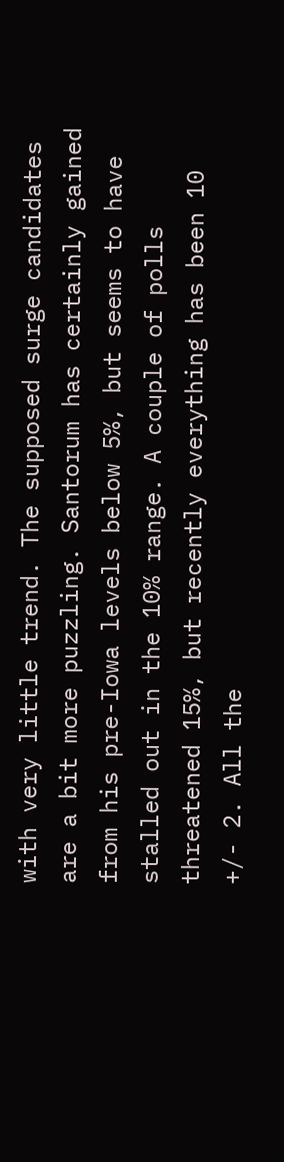with very little trend. The supposed surge candidates are a bit more puzzling. Santorum has certainly gained from his pre-Iowa levels below 5%, but seems to have stalled out in the 10% range. A couple of polls threatened 15%, but recently everything has been 10 +/- 2. All the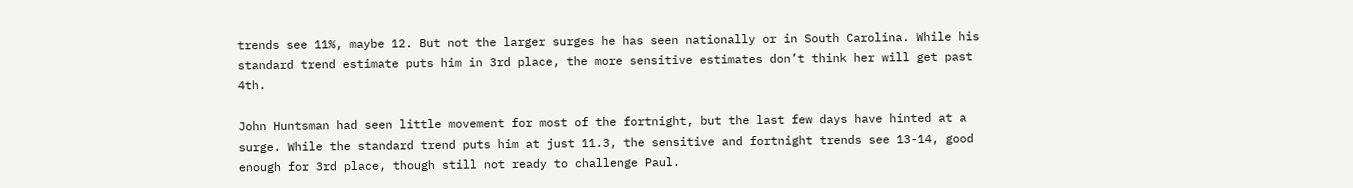trends see 11%, maybe 12. But not the larger surges he has seen nationally or in South Carolina. While his standard trend estimate puts him in 3rd place, the more sensitive estimates don’t think her will get past 4th.

John Huntsman had seen little movement for most of the fortnight, but the last few days have hinted at a surge. While the standard trend puts him at just 11.3, the sensitive and fortnight trends see 13-14, good enough for 3rd place, though still not ready to challenge Paul.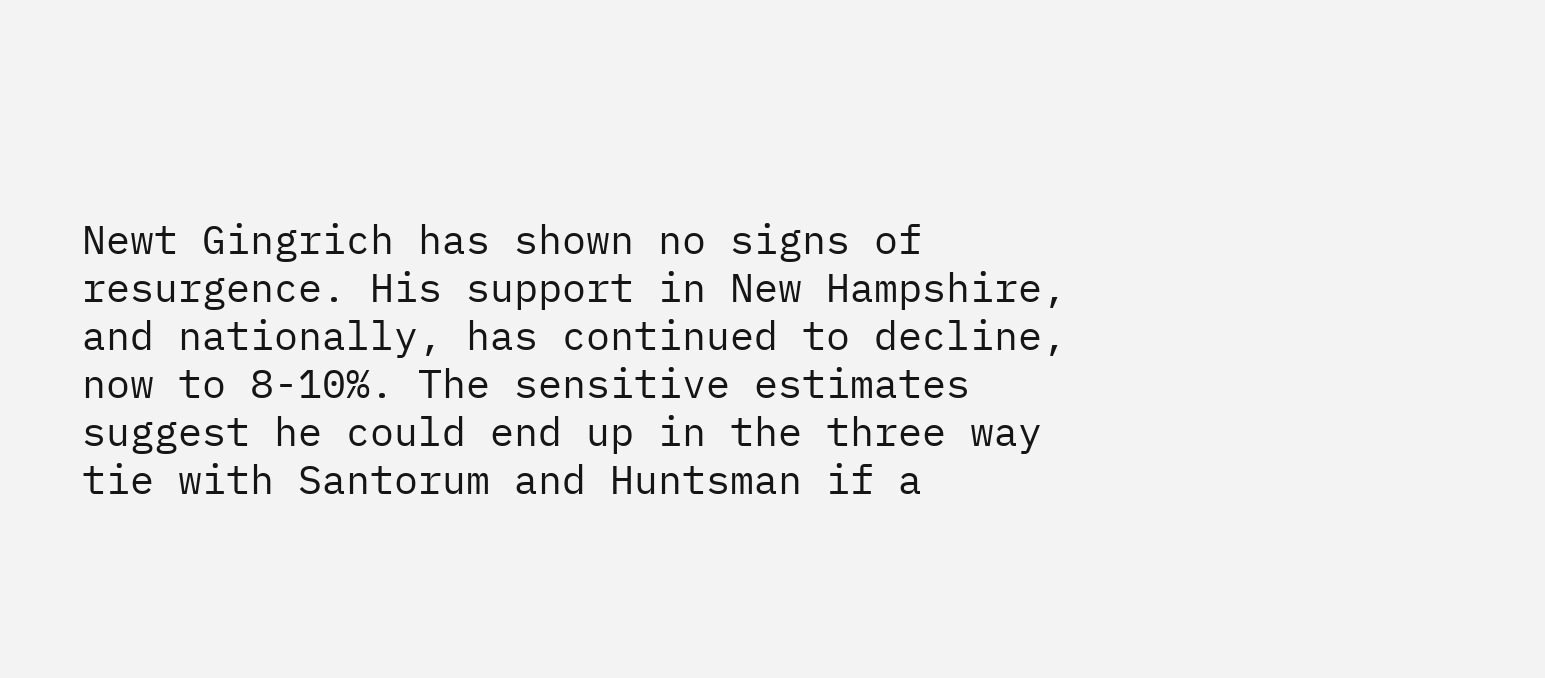Newt Gingrich has shown no signs of resurgence. His support in New Hampshire, and nationally, has continued to decline, now to 8-10%. The sensitive estimates suggest he could end up in the three way tie with Santorum and Huntsman if a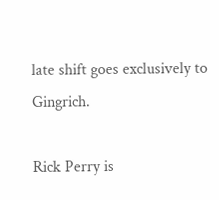late shift goes exclusively to Gingrich.

Rick Perry is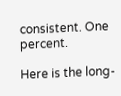consistent. One percent.

Here is the long-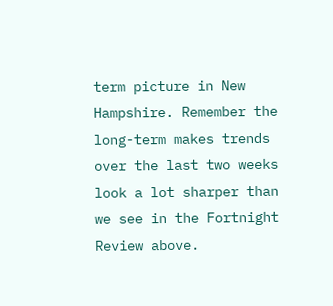term picture in New Hampshire. Remember the long-term makes trends over the last two weeks look a lot sharper than we see in the Fortnight Review above.